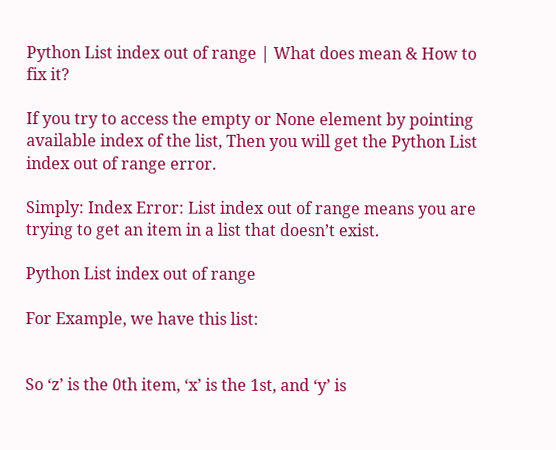Python List index out of range | What does mean & How to fix it?

If you try to access the empty or None element by pointing available index of the list, Then you will get the Python List index out of range error.

Simply: Index Error: List index out of range means you are trying to get an item in a list that doesn’t exist.

Python List index out of range

For Example, we have this list:


So ‘z’ is the 0th item, ‘x’ is the 1st, and ‘y’ is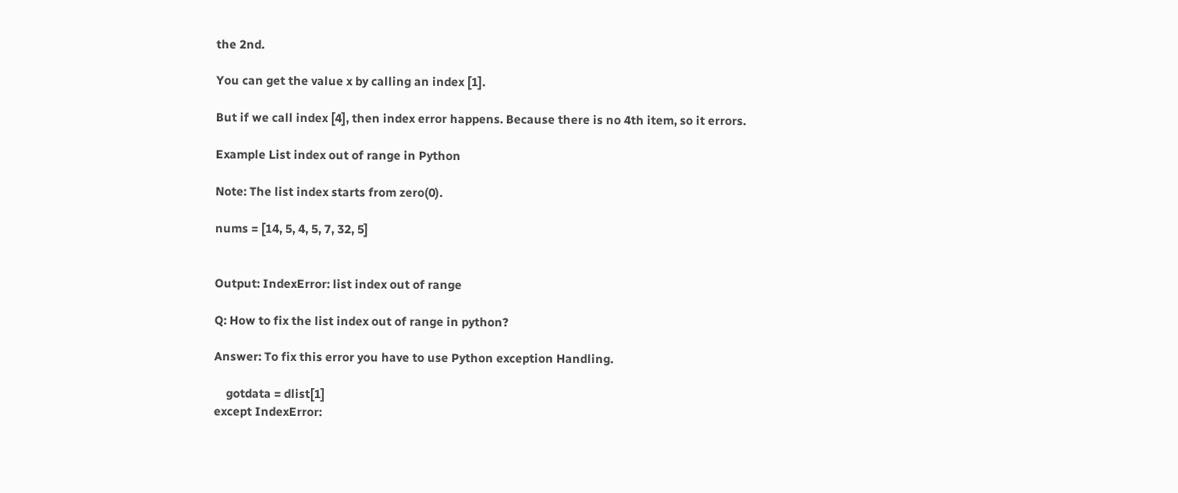the 2nd.

You can get the value x by calling an index [1].

But if we call index [4], then index error happens. Because there is no 4th item, so it errors.

Example List index out of range in Python

Note: The list index starts from zero(0).

nums = [14, 5, 4, 5, 7, 32, 5]


Output: IndexError: list index out of range

Q: How to fix the list index out of range in python?

Answer: To fix this error you have to use Python exception Handling.

    gotdata = dlist[1]
except IndexError: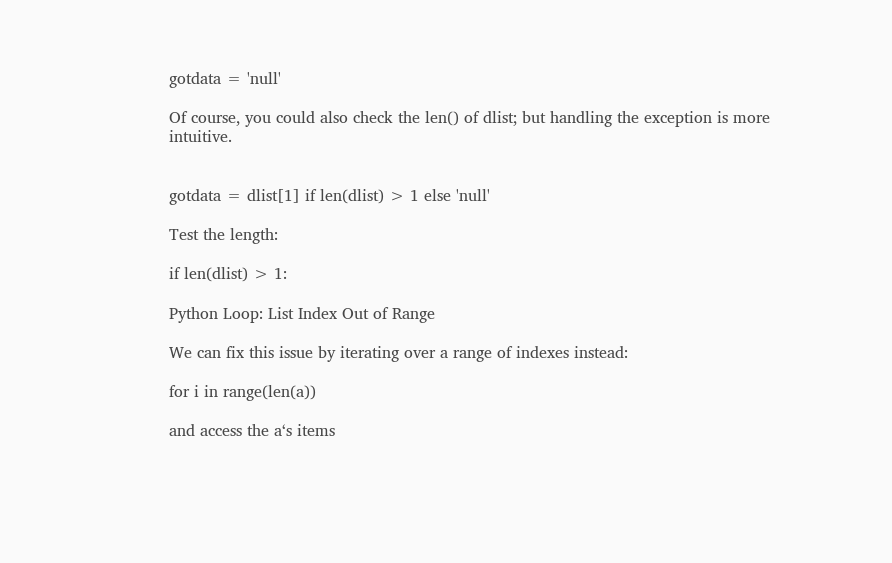gotdata = 'null'

Of course, you could also check the len() of dlist; but handling the exception is more intuitive.


gotdata = dlist[1] if len(dlist) > 1 else 'null'

Test the length:

if len(dlist) > 1:

Python Loop: List Index Out of Range

We can fix this issue by iterating over a range of indexes instead:

for i in range(len(a))

and access the a‘s items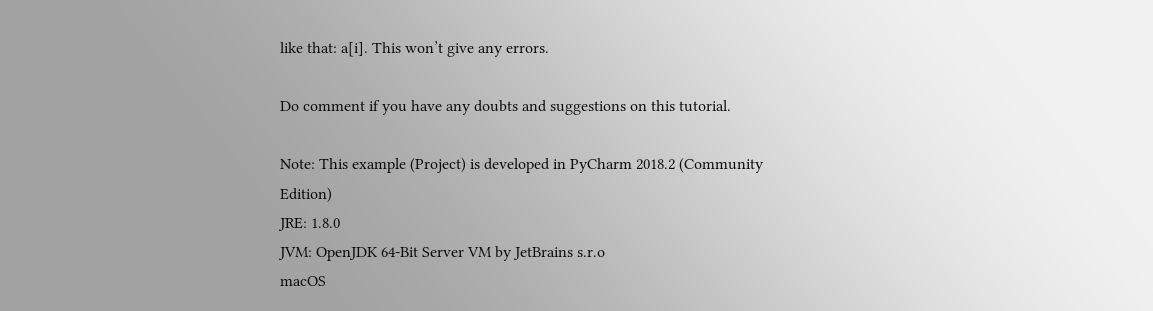like that: a[i]. This won’t give any errors.

Do comment if you have any doubts and suggestions on this tutorial.

Note: This example (Project) is developed in PyCharm 2018.2 (Community Edition)
JRE: 1.8.0
JVM: OpenJDK 64-Bit Server VM by JetBrains s.r.o
macOS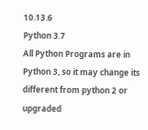10.13.6
Python 3.7
All Python Programs are in Python 3, so it may change its different from python 2 or upgraded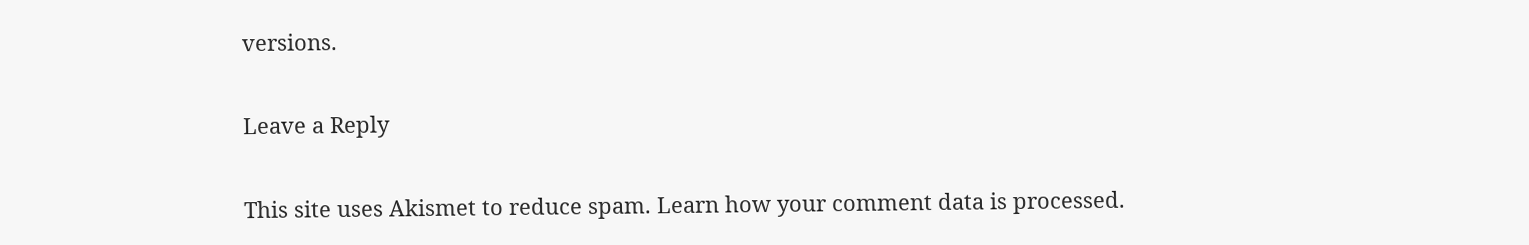versions.

Leave a Reply

This site uses Akismet to reduce spam. Learn how your comment data is processed.